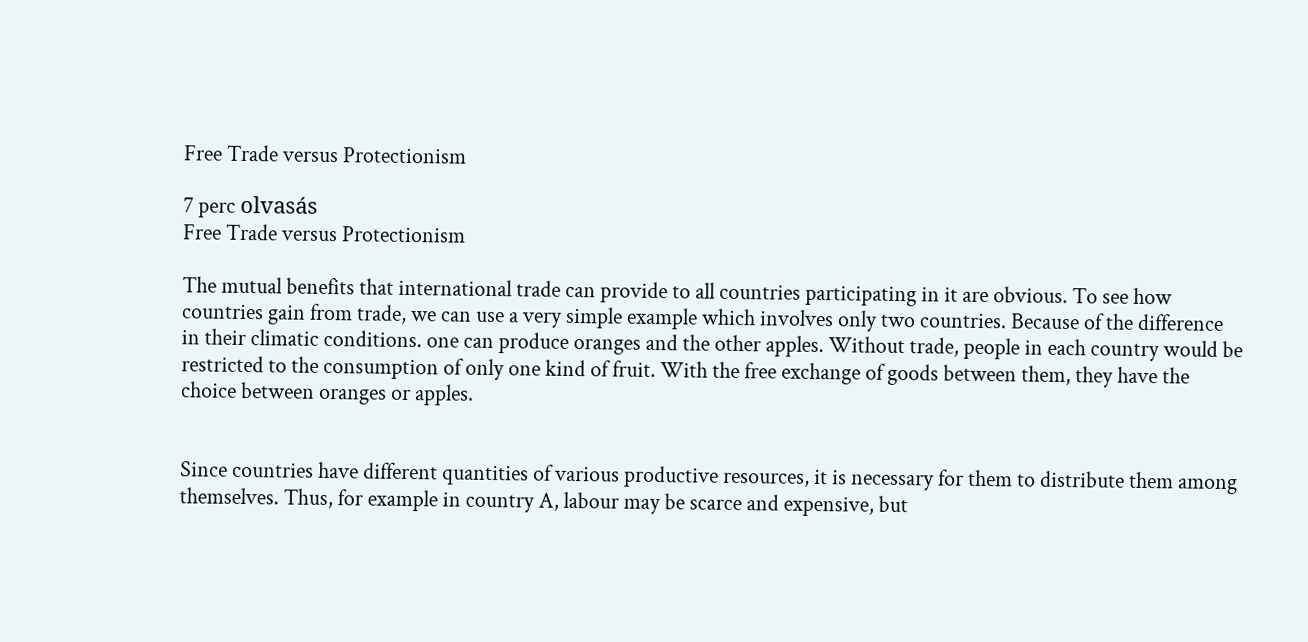Free Trade versus Protectionism

7 perc olvasás
Free Trade versus Protectionism

The mutual benefits that international trade can provide to all countries participating in it are obvious. To see how countries gain from trade, we can use a very simple example which involves only two countries. Because of the difference in their climatic conditions. one can produce oranges and the other apples. Without trade, people in each country would be restricted to the consumption of only one kind of fruit. With the free exchange of goods between them, they have the choice between oranges or apples.


Since countries have different quantities of various productive resources, it is necessary for them to distribute them among themselves. Thus, for example in country A, labour may be scarce and expensive, but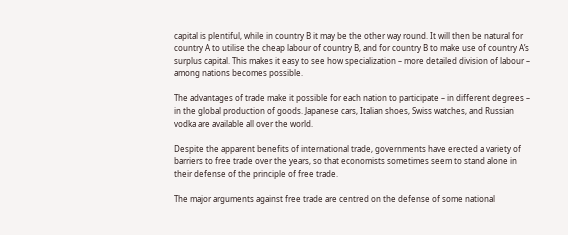capital is plentiful, while in country B it may be the other way round. It will then be natural for country A to utilise the cheap labour of country B, and for country B to make use of country A’s surplus capital. This makes it easy to see how specialization – more detailed division of labour – among nations becomes possible.

The advantages of trade make it possible for each nation to participate – in different degrees – in the global production of goods. Japanese cars, Italian shoes, Swiss watches, and Russian vodka are available all over the world.

Despite the apparent benefits of international trade, governments have erected a variety of barriers to free trade over the years, so that economists sometimes seem to stand alone in their defense of the principle of free trade.

The major arguments against free trade are centred on the defense of some national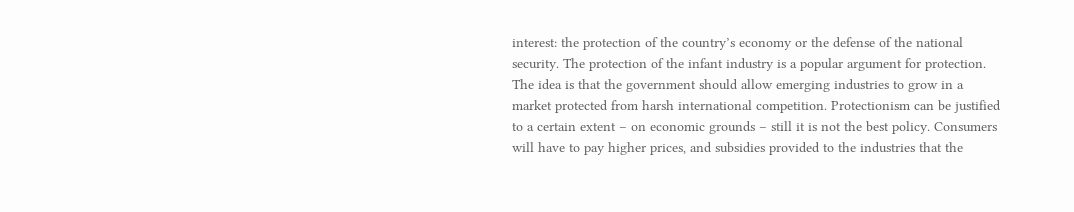interest: the protection of the country’s economy or the defense of the national security. The protection of the infant industry is a popular argument for protection. The idea is that the government should allow emerging industries to grow in a market protected from harsh international competition. Protectionism can be justified to a certain extent – on economic grounds – still it is not the best policy. Consumers will have to pay higher prices, and subsidies provided to the industries that the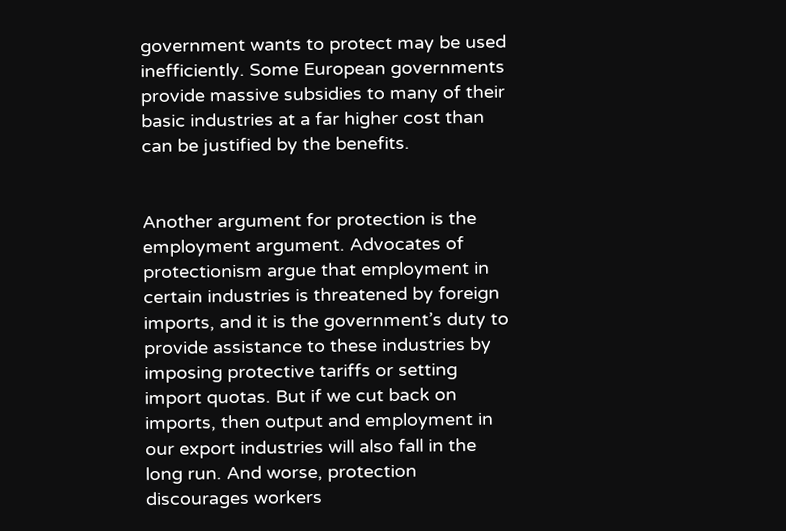government wants to protect may be used inefficiently. Some European governments provide massive subsidies to many of their basic industries at a far higher cost than can be justified by the benefits.


Another argument for protection is the employment argument. Advocates of protectionism argue that employment in certain industries is threatened by foreign imports, and it is the government’s duty to provide assistance to these industries by imposing protective tariffs or setting import quotas. But if we cut back on imports, then output and employment in our export industries will also fall in the long run. And worse, protection discourages workers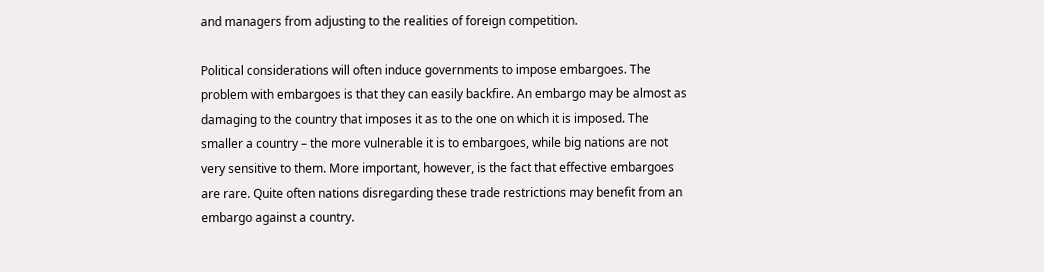and managers from adjusting to the realities of foreign competition.

Political considerations will often induce governments to impose embargoes. The problem with embargoes is that they can easily backfire. An embargo may be almost as damaging to the country that imposes it as to the one on which it is imposed. The smaller a country – the more vulnerable it is to embargoes, while big nations are not very sensitive to them. More important, however, is the fact that effective embargoes are rare. Quite often nations disregarding these trade restrictions may benefit from an embargo against a country.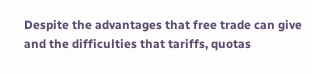Despite the advantages that free trade can give and the difficulties that tariffs, quotas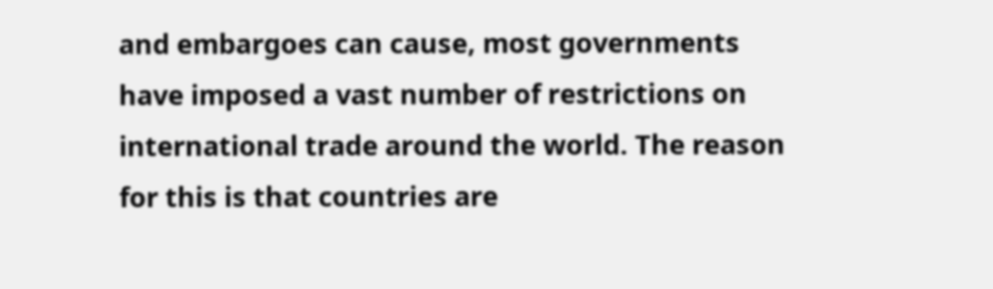and embargoes can cause, most governments have imposed a vast number of restrictions on international trade around the world. The reason for this is that countries are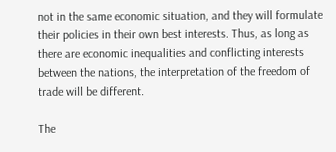not in the same economic situation, and they will formulate their policies in their own best interests. Thus, as long as there are economic inequalities and conflicting interests between the nations, the interpretation of the freedom of trade will be different.

The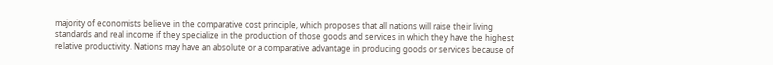majority of economists believe in the comparative cost principle, which proposes that all nations will raise their living standards and real income if they specialize in the production of those goods and services in which they have the highest relative productivity. Nations may have an absolute or a comparative advantage in producing goods or services because of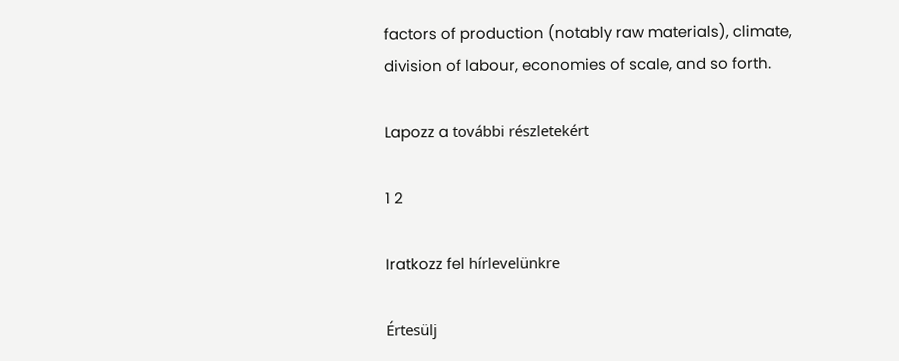factors of production (notably raw materials), climate, division of labour, economies of scale, and so forth.

Lapozz a további részletekért

1 2

Iratkozz fel hírlevelünkre

Értesülj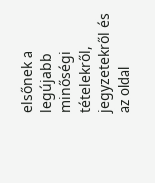elsőnek a legújabb minőségi tételekről, jegyzetekről és az oldal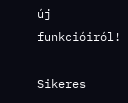új funkcióiról!

Sikeres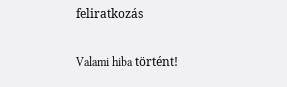feliratkozás

Valami hiba történt!